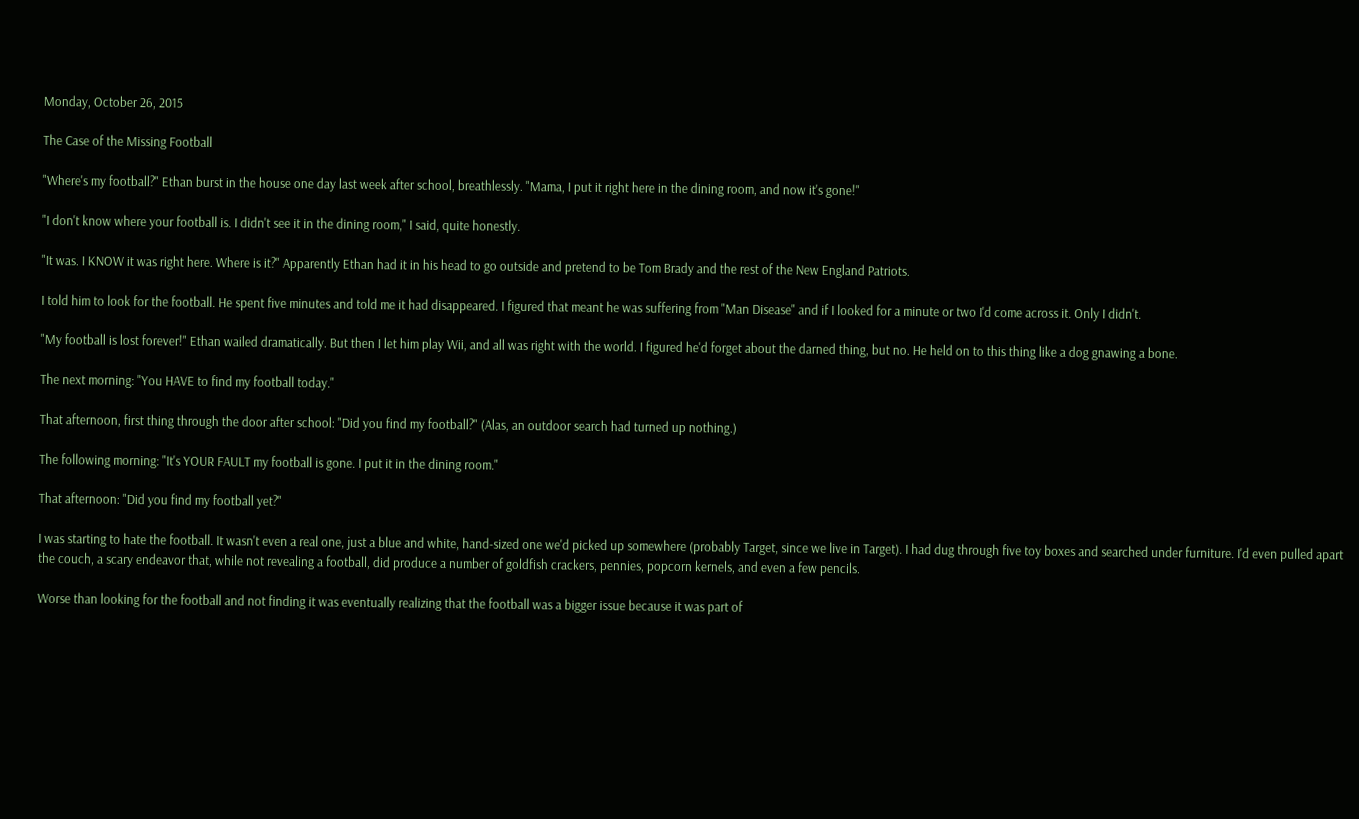Monday, October 26, 2015

The Case of the Missing Football

"Where's my football?" Ethan burst in the house one day last week after school, breathlessly. "Mama, I put it right here in the dining room, and now it's gone!"

"I don't know where your football is. I didn't see it in the dining room," I said, quite honestly.

"It was. I KNOW it was right here. Where is it?" Apparently Ethan had it in his head to go outside and pretend to be Tom Brady and the rest of the New England Patriots.

I told him to look for the football. He spent five minutes and told me it had disappeared. I figured that meant he was suffering from "Man Disease" and if I looked for a minute or two I'd come across it. Only I didn't.

"My football is lost forever!" Ethan wailed dramatically. But then I let him play Wii, and all was right with the world. I figured he'd forget about the darned thing, but no. He held on to this thing like a dog gnawing a bone.

The next morning: "You HAVE to find my football today."

That afternoon, first thing through the door after school: "Did you find my football?" (Alas, an outdoor search had turned up nothing.)

The following morning: "It's YOUR FAULT my football is gone. I put it in the dining room."

That afternoon: "Did you find my football yet?"

I was starting to hate the football. It wasn't even a real one, just a blue and white, hand-sized one we'd picked up somewhere (probably Target, since we live in Target). I had dug through five toy boxes and searched under furniture. I'd even pulled apart the couch, a scary endeavor that, while not revealing a football, did produce a number of goldfish crackers, pennies, popcorn kernels, and even a few pencils.

Worse than looking for the football and not finding it was eventually realizing that the football was a bigger issue because it was part of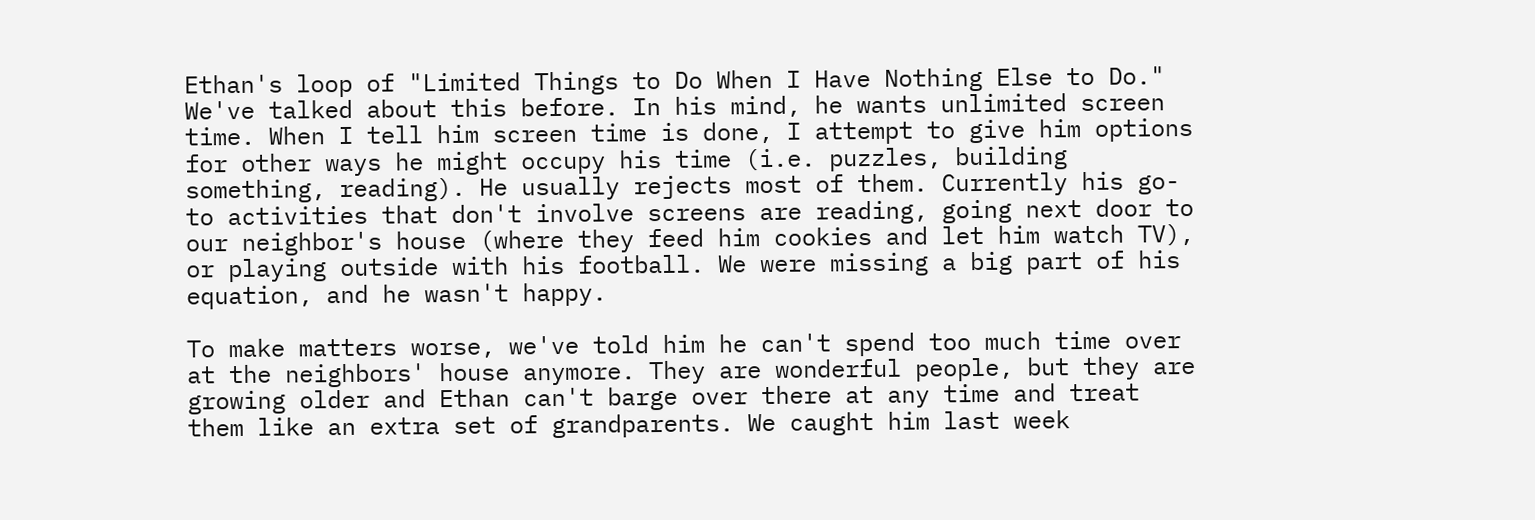Ethan's loop of "Limited Things to Do When I Have Nothing Else to Do." We've talked about this before. In his mind, he wants unlimited screen time. When I tell him screen time is done, I attempt to give him options for other ways he might occupy his time (i.e. puzzles, building something, reading). He usually rejects most of them. Currently his go-to activities that don't involve screens are reading, going next door to our neighbor's house (where they feed him cookies and let him watch TV), or playing outside with his football. We were missing a big part of his equation, and he wasn't happy.

To make matters worse, we've told him he can't spend too much time over at the neighbors' house anymore. They are wonderful people, but they are growing older and Ethan can't barge over there at any time and treat them like an extra set of grandparents. We caught him last week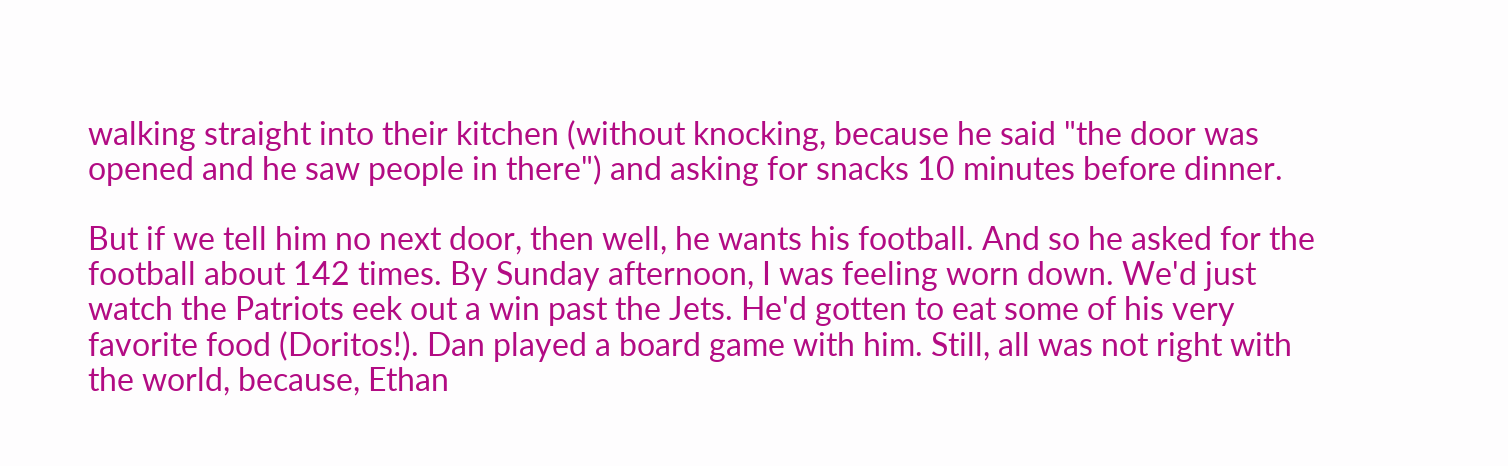walking straight into their kitchen (without knocking, because he said "the door was opened and he saw people in there") and asking for snacks 10 minutes before dinner.

But if we tell him no next door, then well, he wants his football. And so he asked for the football about 142 times. By Sunday afternoon, I was feeling worn down. We'd just watch the Patriots eek out a win past the Jets. He'd gotten to eat some of his very favorite food (Doritos!). Dan played a board game with him. Still, all was not right with the world, because, Ethan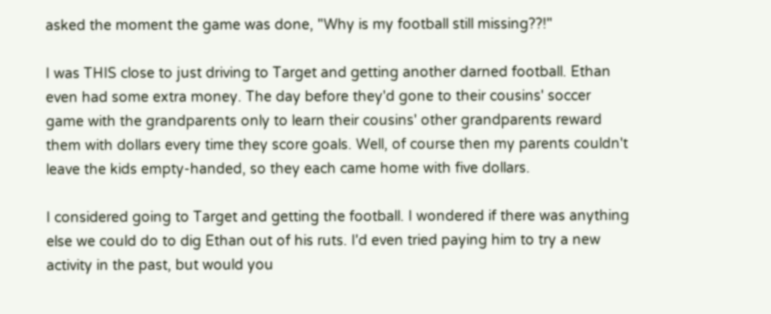asked the moment the game was done, "Why is my football still missing??!"

I was THIS close to just driving to Target and getting another darned football. Ethan even had some extra money. The day before they'd gone to their cousins' soccer game with the grandparents only to learn their cousins' other grandparents reward them with dollars every time they score goals. Well, of course then my parents couldn't leave the kids empty-handed, so they each came home with five dollars.

I considered going to Target and getting the football. I wondered if there was anything else we could do to dig Ethan out of his ruts. I'd even tried paying him to try a new activity in the past, but would you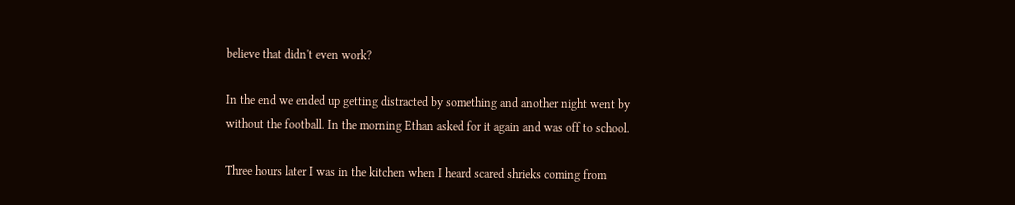believe that didn't even work?

In the end we ended up getting distracted by something and another night went by without the football. In the morning Ethan asked for it again and was off to school.

Three hours later I was in the kitchen when I heard scared shrieks coming from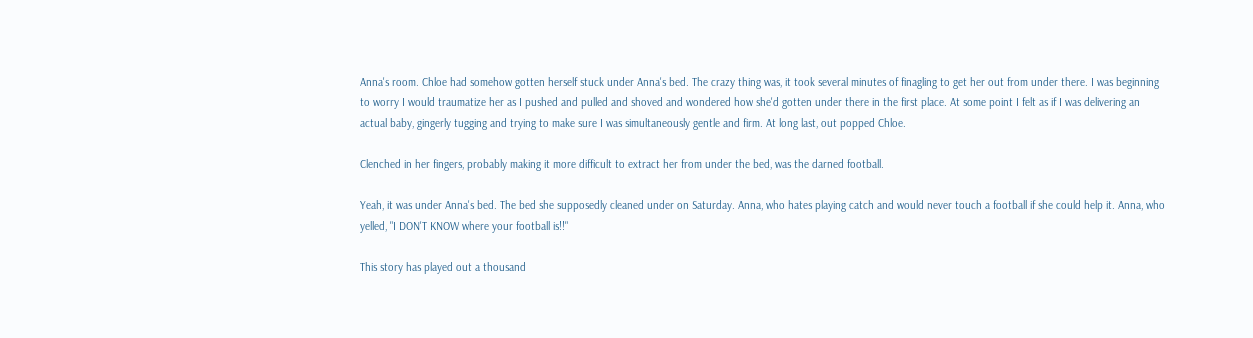Anna's room. Chloe had somehow gotten herself stuck under Anna's bed. The crazy thing was, it took several minutes of finagling to get her out from under there. I was beginning to worry I would traumatize her as I pushed and pulled and shoved and wondered how she'd gotten under there in the first place. At some point I felt as if I was delivering an actual baby, gingerly tugging and trying to make sure I was simultaneously gentle and firm. At long last, out popped Chloe.

Clenched in her fingers, probably making it more difficult to extract her from under the bed, was the darned football.

Yeah, it was under Anna's bed. The bed she supposedly cleaned under on Saturday. Anna, who hates playing catch and would never touch a football if she could help it. Anna, who yelled, "I DON'T KNOW where your football is!!"

This story has played out a thousand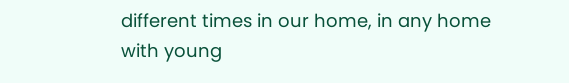different times in our home, in any home with young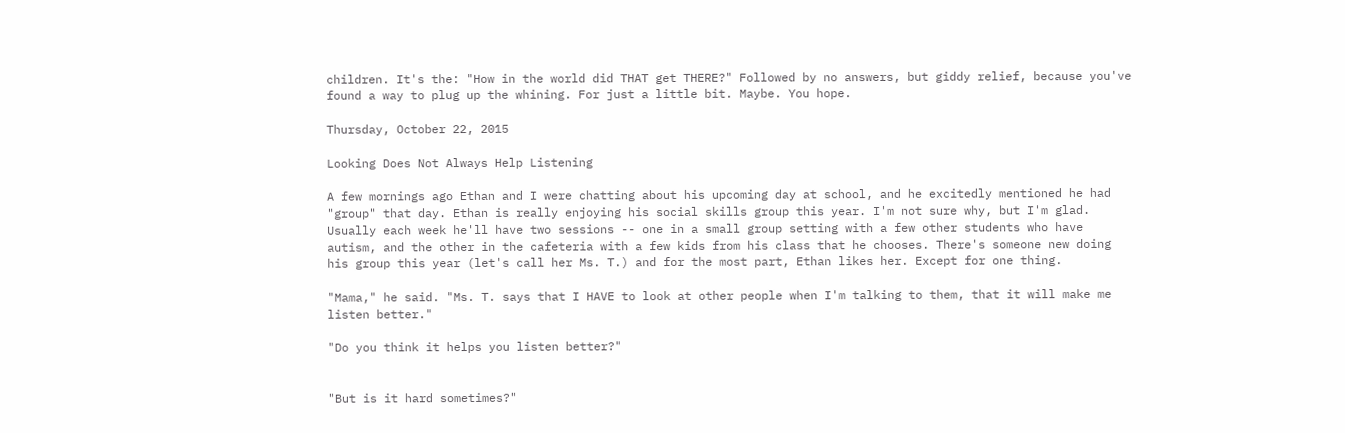children. It's the: "How in the world did THAT get THERE?" Followed by no answers, but giddy relief, because you've found a way to plug up the whining. For just a little bit. Maybe. You hope.

Thursday, October 22, 2015

Looking Does Not Always Help Listening

A few mornings ago Ethan and I were chatting about his upcoming day at school, and he excitedly mentioned he had "group" that day. Ethan is really enjoying his social skills group this year. I'm not sure why, but I'm glad. Usually each week he'll have two sessions -- one in a small group setting with a few other students who have autism, and the other in the cafeteria with a few kids from his class that he chooses. There's someone new doing his group this year (let's call her Ms. T.) and for the most part, Ethan likes her. Except for one thing.

"Mama," he said. "Ms. T. says that I HAVE to look at other people when I'm talking to them, that it will make me listen better."

"Do you think it helps you listen better?"


"But is it hard sometimes?"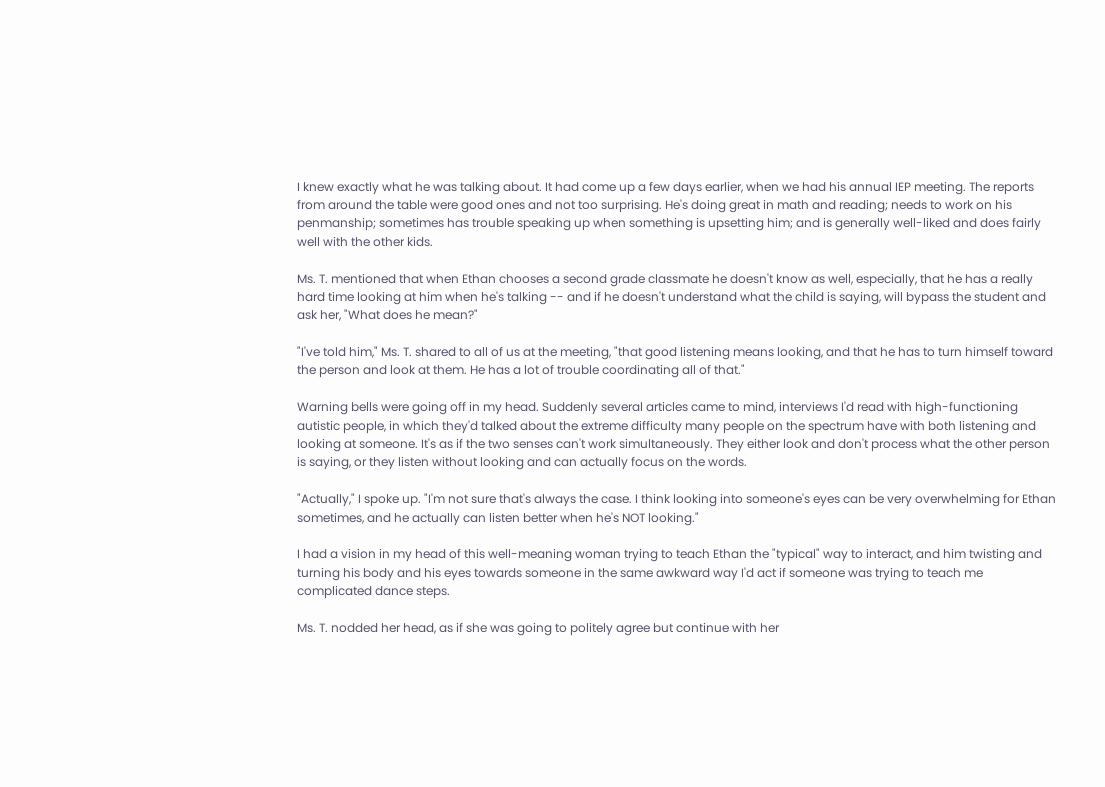I knew exactly what he was talking about. It had come up a few days earlier, when we had his annual IEP meeting. The reports from around the table were good ones and not too surprising. He's doing great in math and reading; needs to work on his penmanship; sometimes has trouble speaking up when something is upsetting him; and is generally well-liked and does fairly well with the other kids.

Ms. T. mentioned that when Ethan chooses a second grade classmate he doesn't know as well, especially, that he has a really hard time looking at him when he's talking -- and if he doesn't understand what the child is saying, will bypass the student and ask her, "What does he mean?"

"I've told him," Ms. T. shared to all of us at the meeting, "that good listening means looking, and that he has to turn himself toward the person and look at them. He has a lot of trouble coordinating all of that."

Warning bells were going off in my head. Suddenly several articles came to mind, interviews I'd read with high-functioning autistic people, in which they'd talked about the extreme difficulty many people on the spectrum have with both listening and looking at someone. It's as if the two senses can't work simultaneously. They either look and don't process what the other person is saying, or they listen without looking and can actually focus on the words.

"Actually," I spoke up. "I'm not sure that's always the case. I think looking into someone's eyes can be very overwhelming for Ethan sometimes, and he actually can listen better when he's NOT looking."

I had a vision in my head of this well-meaning woman trying to teach Ethan the "typical" way to interact, and him twisting and turning his body and his eyes towards someone in the same awkward way I'd act if someone was trying to teach me complicated dance steps.

Ms. T. nodded her head, as if she was going to politely agree but continue with her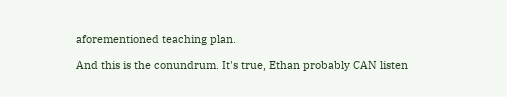aforementioned teaching plan.

And this is the conundrum. It's true, Ethan probably CAN listen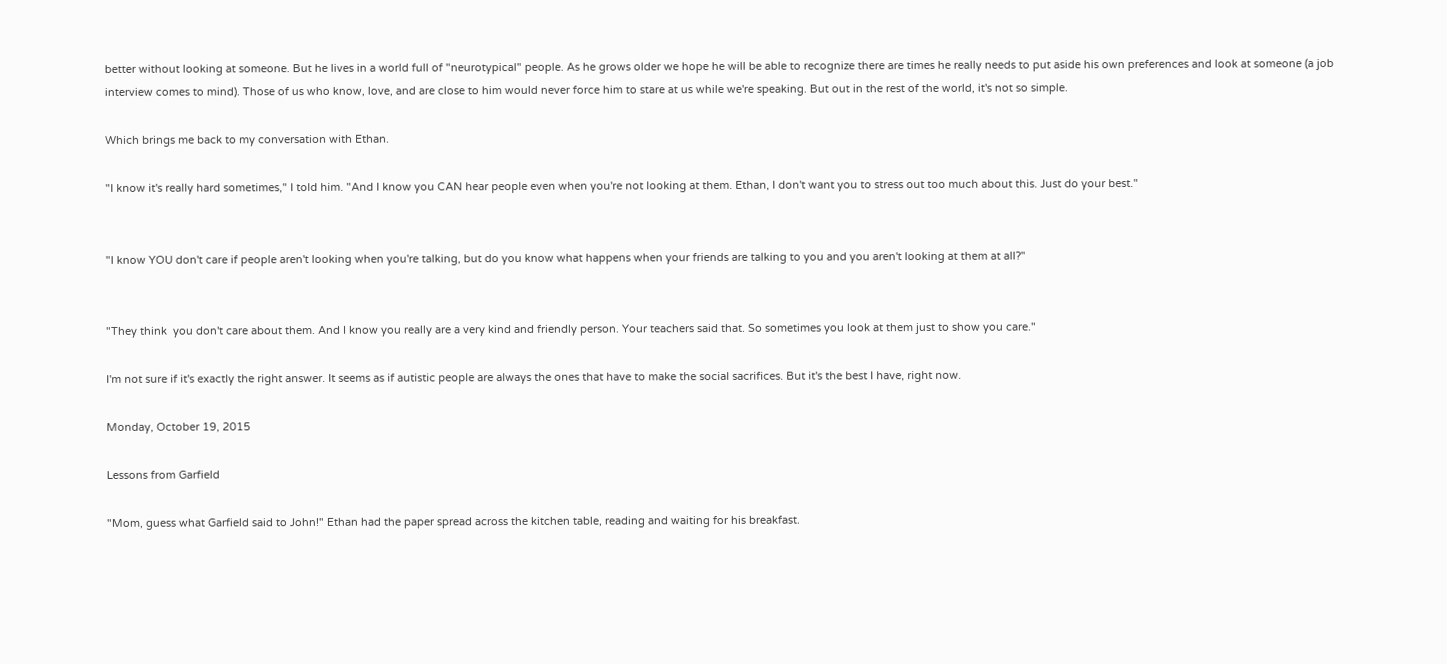better without looking at someone. But he lives in a world full of "neurotypical" people. As he grows older we hope he will be able to recognize there are times he really needs to put aside his own preferences and look at someone (a job interview comes to mind). Those of us who know, love, and are close to him would never force him to stare at us while we're speaking. But out in the rest of the world, it's not so simple.

Which brings me back to my conversation with Ethan.

"I know it's really hard sometimes," I told him. "And I know you CAN hear people even when you're not looking at them. Ethan, I don't want you to stress out too much about this. Just do your best."


"I know YOU don't care if people aren't looking when you're talking, but do you know what happens when your friends are talking to you and you aren't looking at them at all?"


"They think  you don't care about them. And I know you really are a very kind and friendly person. Your teachers said that. So sometimes you look at them just to show you care."

I'm not sure if it's exactly the right answer. It seems as if autistic people are always the ones that have to make the social sacrifices. But it's the best I have, right now.

Monday, October 19, 2015

Lessons from Garfield

"Mom, guess what Garfield said to John!" Ethan had the paper spread across the kitchen table, reading and waiting for his breakfast.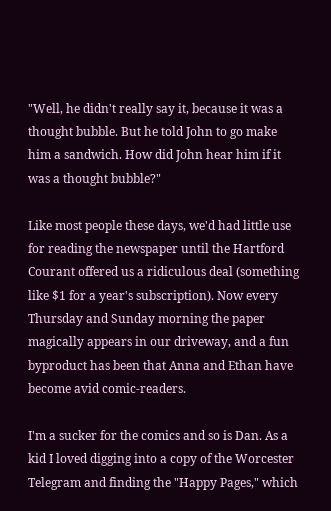"Well, he didn't really say it, because it was a thought bubble. But he told John to go make him a sandwich. How did John hear him if it was a thought bubble?"

Like most people these days, we'd had little use for reading the newspaper until the Hartford Courant offered us a ridiculous deal (something like $1 for a year's subscription). Now every Thursday and Sunday morning the paper magically appears in our driveway, and a fun byproduct has been that Anna and Ethan have become avid comic-readers.

I'm a sucker for the comics and so is Dan. As a kid I loved digging into a copy of the Worcester Telegram and finding the "Happy Pages," which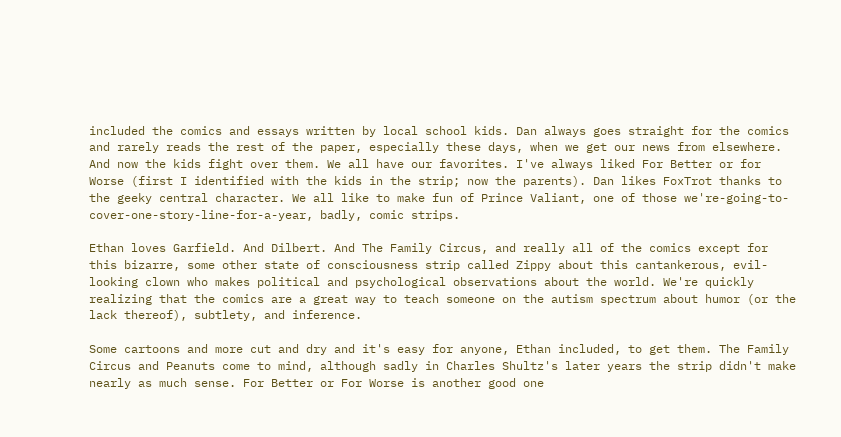included the comics and essays written by local school kids. Dan always goes straight for the comics and rarely reads the rest of the paper, especially these days, when we get our news from elsewhere. And now the kids fight over them. We all have our favorites. I've always liked For Better or for Worse (first I identified with the kids in the strip; now the parents). Dan likes FoxTrot thanks to the geeky central character. We all like to make fun of Prince Valiant, one of those we're-going-to-cover-one-story-line-for-a-year, badly, comic strips.

Ethan loves Garfield. And Dilbert. And The Family Circus, and really all of the comics except for this bizarre, some other state of consciousness strip called Zippy about this cantankerous, evil-looking clown who makes political and psychological observations about the world. We're quickly realizing that the comics are a great way to teach someone on the autism spectrum about humor (or the lack thereof), subtlety, and inference.

Some cartoons and more cut and dry and it's easy for anyone, Ethan included, to get them. The Family Circus and Peanuts come to mind, although sadly in Charles Shultz's later years the strip didn't make nearly as much sense. For Better or For Worse is another good one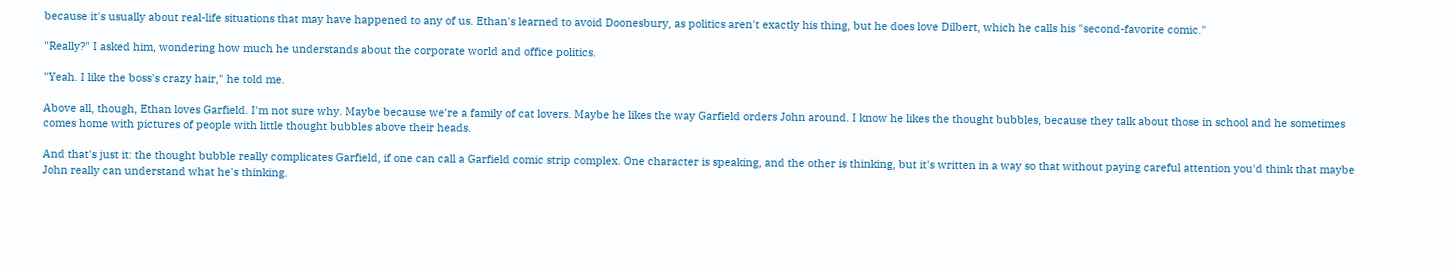because it's usually about real-life situations that may have happened to any of us. Ethan's learned to avoid Doonesbury, as politics aren't exactly his thing, but he does love Dilbert, which he calls his "second-favorite comic."

"Really?" I asked him, wondering how much he understands about the corporate world and office politics.

"Yeah. I like the boss's crazy hair," he told me.

Above all, though, Ethan loves Garfield. I'm not sure why. Maybe because we're a family of cat lovers. Maybe he likes the way Garfield orders John around. I know he likes the thought bubbles, because they talk about those in school and he sometimes comes home with pictures of people with little thought bubbles above their heads.

And that's just it: the thought bubble really complicates Garfield, if one can call a Garfield comic strip complex. One character is speaking, and the other is thinking, but it's written in a way so that without paying careful attention you'd think that maybe John really can understand what he's thinking.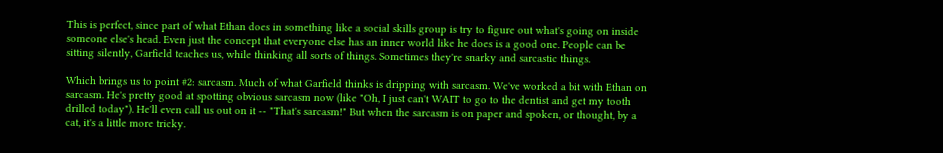This is perfect, since part of what Ethan does in something like a social skills group is try to figure out what's going on inside someone else's head. Even just the concept that everyone else has an inner world like he does is a good one. People can be sitting silently, Garfield teaches us, while thinking all sorts of things. Sometimes they're snarky and sarcastic things.

Which brings us to point #2: sarcasm. Much of what Garfield thinks is dripping with sarcasm. We've worked a bit with Ethan on sarcasm. He's pretty good at spotting obvious sarcasm now (like "Oh, I just can't WAIT to go to the dentist and get my tooth drilled today"). He'll even call us out on it -- "That's sarcasm!" But when the sarcasm is on paper and spoken, or thought, by a cat, it's a little more tricky.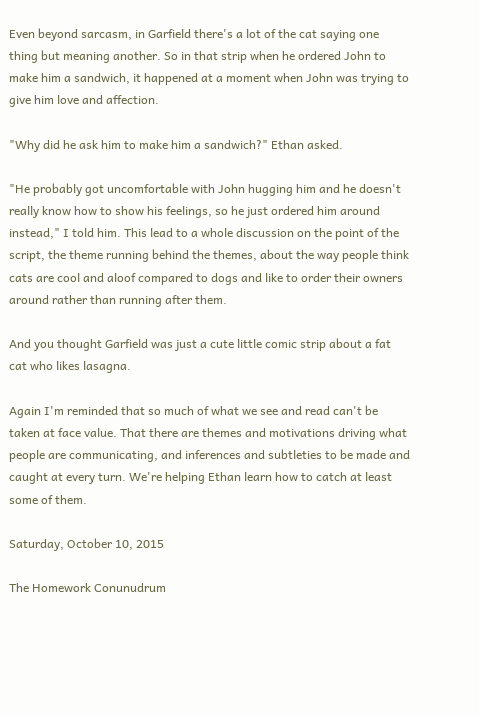Even beyond sarcasm, in Garfield there's a lot of the cat saying one thing but meaning another. So in that strip when he ordered John to make him a sandwich, it happened at a moment when John was trying to give him love and affection.

"Why did he ask him to make him a sandwich?" Ethan asked.

"He probably got uncomfortable with John hugging him and he doesn't really know how to show his feelings, so he just ordered him around instead," I told him. This lead to a whole discussion on the point of the script, the theme running behind the themes, about the way people think cats are cool and aloof compared to dogs and like to order their owners around rather than running after them.

And you thought Garfield was just a cute little comic strip about a fat cat who likes lasagna.

Again I'm reminded that so much of what we see and read can't be taken at face value. That there are themes and motivations driving what people are communicating, and inferences and subtleties to be made and caught at every turn. We're helping Ethan learn how to catch at least some of them.

Saturday, October 10, 2015

The Homework Conunudrum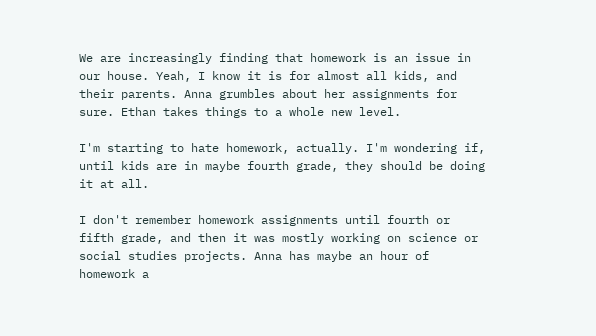We are increasingly finding that homework is an issue in our house. Yeah, I know it is for almost all kids, and their parents. Anna grumbles about her assignments for sure. Ethan takes things to a whole new level.

I'm starting to hate homework, actually. I'm wondering if, until kids are in maybe fourth grade, they should be doing it at all.

I don't remember homework assignments until fourth or fifth grade, and then it was mostly working on science or social studies projects. Anna has maybe an hour of homework a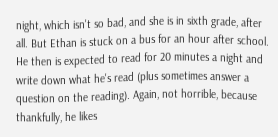night, which isn't so bad, and she is in sixth grade, after all. But Ethan is stuck on a bus for an hour after school. He then is expected to read for 20 minutes a night and write down what he's read (plus sometimes answer a question on the reading). Again, not horrible, because thankfully, he likes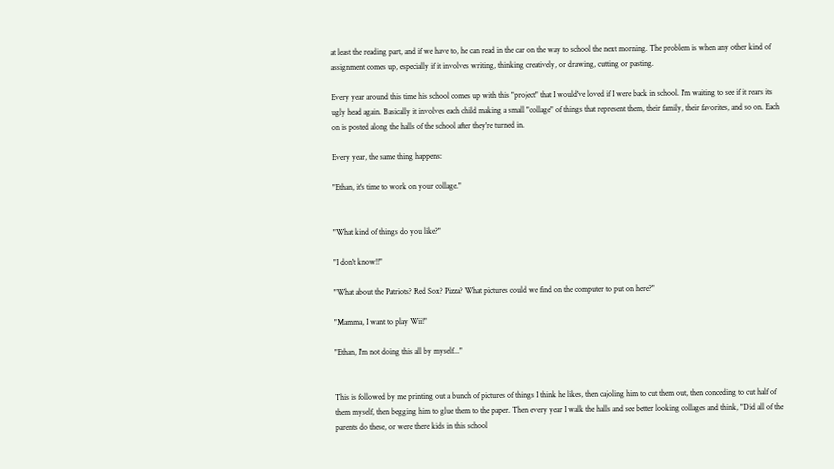at least the reading part, and if we have to, he can read in the car on the way to school the next morning. The problem is when any other kind of assignment comes up, especially if it involves writing, thinking creatively, or drawing, cutting or pasting.

Every year around this time his school comes up with this "project" that I would've loved if I were back in school. I'm waiting to see if it rears its ugly head again. Basically it involves each child making a small "collage" of things that represent them, their family, their favorites, and so on. Each on is posted along the halls of the school after they're turned in.

Every year, the same thing happens:

"Ethan, it's time to work on your collage."


"What kind of things do you like?"

"I don't know!!"

"What about the Patriots? Red Sox? Pizza? What pictures could we find on the computer to put on here?"

"Mamma, I want to play Wii!"

"Ethan, I'm not doing this all by myself..."


This is followed by me printing out a bunch of pictures of things I think he likes, then cajoling him to cut them out, then conceding to cut half of them myself, then begging him to glue them to the paper. Then every year I walk the halls and see better looking collages and think, "Did all of the parents do these, or were there kids in this school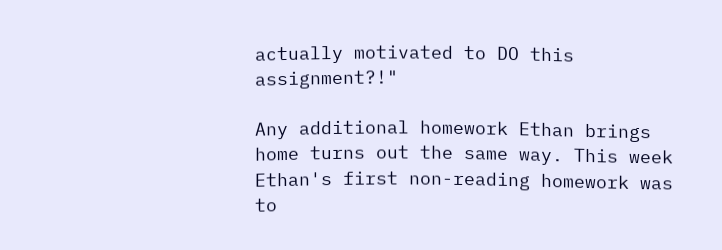actually motivated to DO this assignment?!"

Any additional homework Ethan brings home turns out the same way. This week Ethan's first non-reading homework was to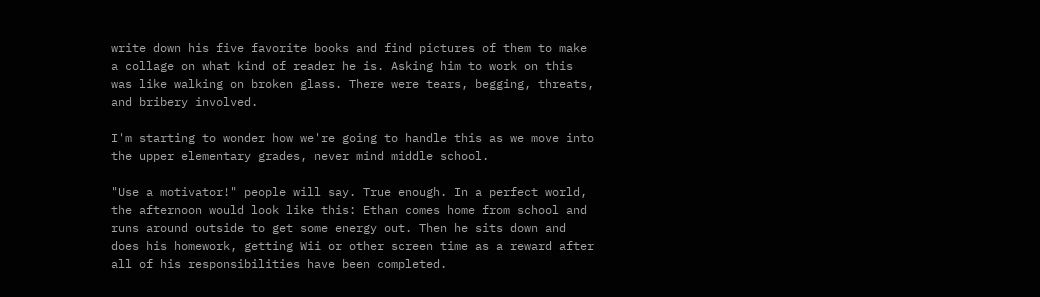write down his five favorite books and find pictures of them to make a collage on what kind of reader he is. Asking him to work on this was like walking on broken glass. There were tears, begging, threats, and bribery involved.

I'm starting to wonder how we're going to handle this as we move into the upper elementary grades, never mind middle school.

"Use a motivator!" people will say. True enough. In a perfect world, the afternoon would look like this: Ethan comes home from school and runs around outside to get some energy out. Then he sits down and does his homework, getting Wii or other screen time as a reward after all of his responsibilities have been completed.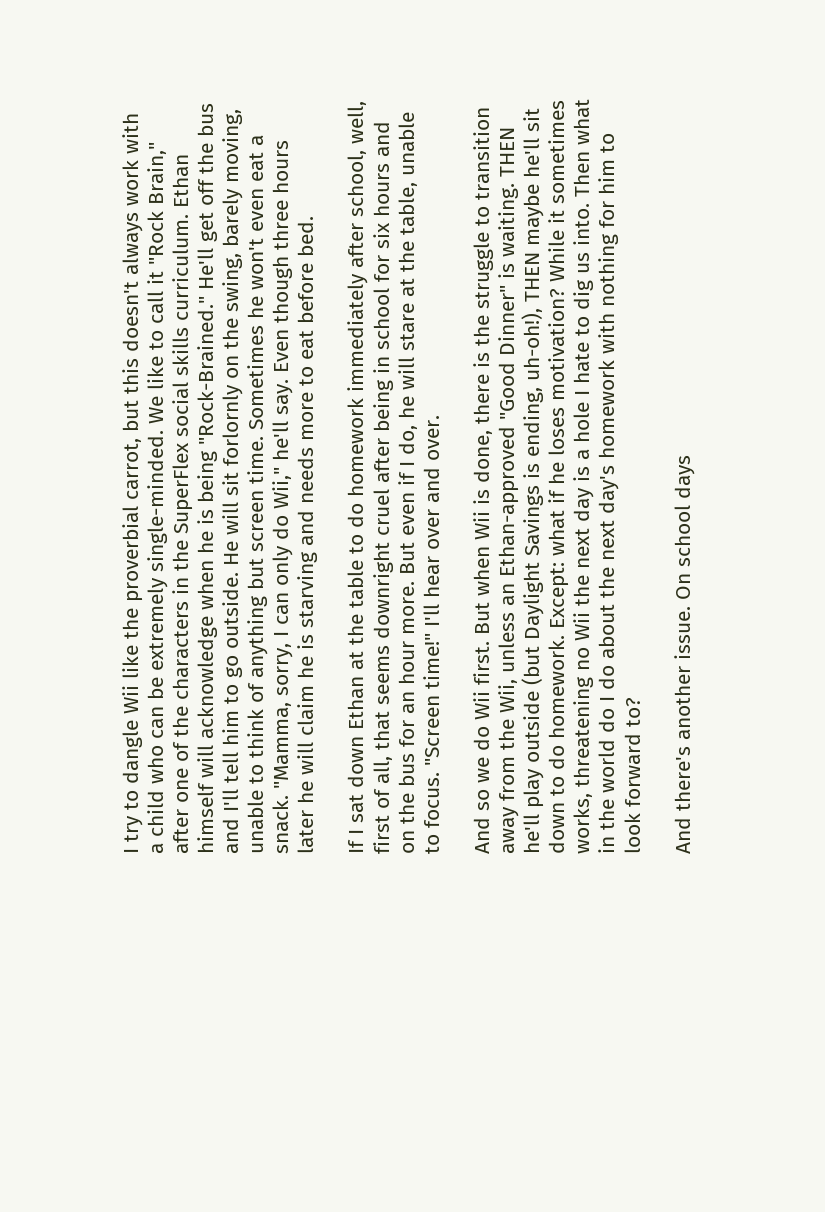I try to dangle Wii like the proverbial carrot, but this doesn't always work with a child who can be extremely single-minded. We like to call it "Rock Brain," after one of the characters in the SuperFlex social skills curriculum. Ethan himself will acknowledge when he is being "Rock-Brained." He'll get off the bus and I'll tell him to go outside. He will sit forlornly on the swing, barely moving, unable to think of anything but screen time. Sometimes he won't even eat a snack. "Mamma, sorry, I can only do Wii," he'll say. Even though three hours later he will claim he is starving and needs more to eat before bed.

If I sat down Ethan at the table to do homework immediately after school, well, first of all, that seems downright cruel after being in school for six hours and on the bus for an hour more. But even if I do, he will stare at the table, unable to focus. "Screen time!" I'll hear over and over.

And so we do Wii first. But when Wii is done, there is the struggle to transition away from the Wii, unless an Ethan-approved "Good Dinner" is waiting. THEN he'll play outside (but Daylight Savings is ending, uh-oh!), THEN maybe he'll sit down to do homework. Except: what if he loses motivation? While it sometimes works, threatening no Wii the next day is a hole I hate to dig us into. Then what in the world do I do about the next day's homework with nothing for him to look forward to?

And there's another issue. On school days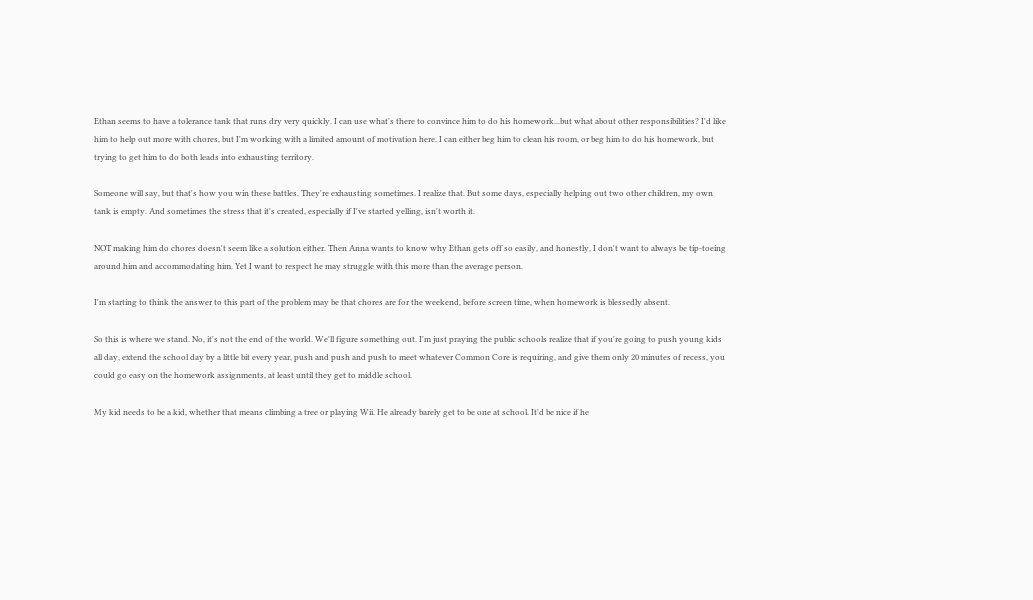Ethan seems to have a tolerance tank that runs dry very quickly. I can use what's there to convince him to do his homework...but what about other responsibilities? I'd like him to help out more with chores, but I'm working with a limited amount of motivation here. I can either beg him to clean his room, or beg him to do his homework, but trying to get him to do both leads into exhausting territory.

Someone will say, but that's how you win these battles. They're exhausting sometimes. I realize that. But some days, especially helping out two other children, my own tank is empty. And sometimes the stress that it's created, especially if I've started yelling, isn't worth it.

NOT making him do chores doesn't seem like a solution either. Then Anna wants to know why Ethan gets off so easily, and honestly, I don't want to always be tip-toeing around him and accommodating him. Yet I want to respect he may struggle with this more than the average person.

I'm starting to think the answer to this part of the problem may be that chores are for the weekend, before screen time, when homework is blessedly absent.

So this is where we stand. No, it's not the end of the world. We'll figure something out. I'm just praying the public schools realize that if you're going to push young kids all day, extend the school day by a little bit every year, push and push and push to meet whatever Common Core is requiring, and give them only 20 minutes of recess, you could go easy on the homework assignments, at least until they get to middle school.

My kid needs to be a kid, whether that means climbing a tree or playing Wii. He already barely get to be one at school. It'd be nice if he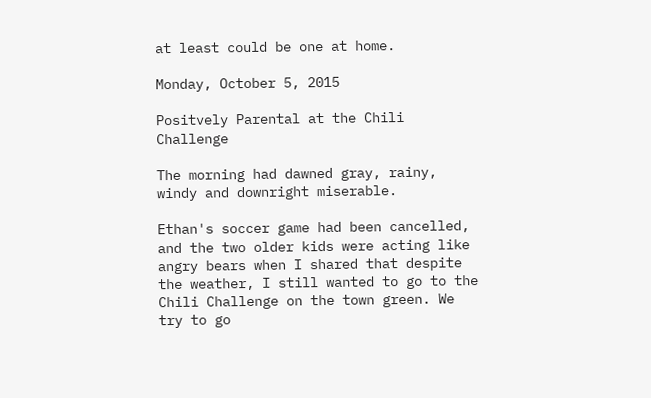at least could be one at home.

Monday, October 5, 2015

Positvely Parental at the Chili Challenge

The morning had dawned gray, rainy, windy and downright miserable.

Ethan's soccer game had been cancelled, and the two older kids were acting like angry bears when I shared that despite the weather, I still wanted to go to the Chili Challenge on the town green. We try to go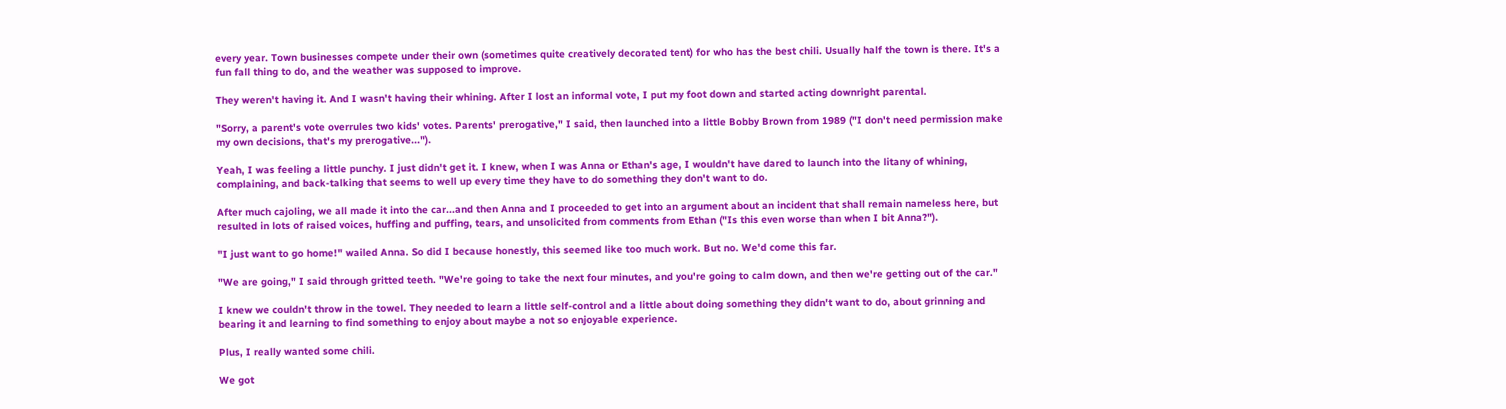every year. Town businesses compete under their own (sometimes quite creatively decorated tent) for who has the best chili. Usually half the town is there. It's a fun fall thing to do, and the weather was supposed to improve.

They weren't having it. And I wasn't having their whining. After I lost an informal vote, I put my foot down and started acting downright parental.

"Sorry, a parent's vote overrules two kids' votes. Parents' prerogative," I said, then launched into a little Bobby Brown from 1989 ("I don't need permission make my own decisions, that's my prerogative...").

Yeah, I was feeling a little punchy. I just didn't get it. I knew, when I was Anna or Ethan's age, I wouldn't have dared to launch into the litany of whining, complaining, and back-talking that seems to well up every time they have to do something they don't want to do.

After much cajoling, we all made it into the car...and then Anna and I proceeded to get into an argument about an incident that shall remain nameless here, but resulted in lots of raised voices, huffing and puffing, tears, and unsolicited from comments from Ethan ("Is this even worse than when I bit Anna?").

"I just want to go home!" wailed Anna. So did I because honestly, this seemed like too much work. But no. We'd come this far.

"We are going," I said through gritted teeth. "We're going to take the next four minutes, and you're going to calm down, and then we're getting out of the car."

I knew we couldn't throw in the towel. They needed to learn a little self-control and a little about doing something they didn't want to do, about grinning and bearing it and learning to find something to enjoy about maybe a not so enjoyable experience.

Plus, I really wanted some chili.

We got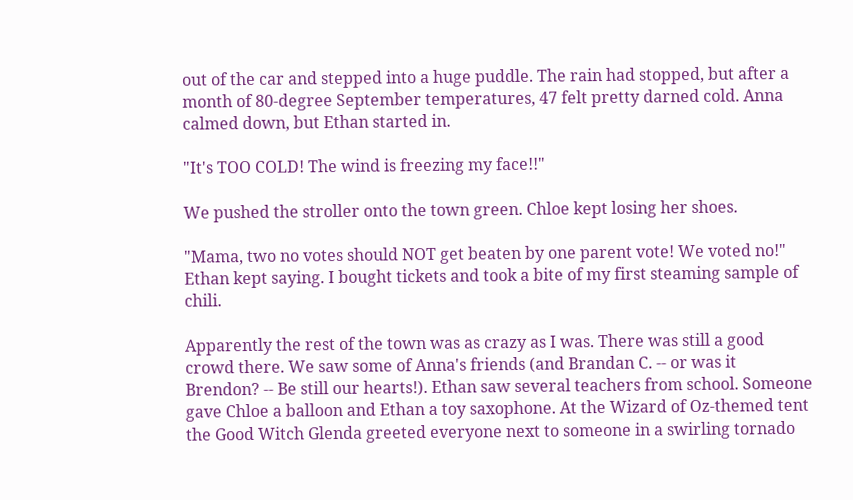out of the car and stepped into a huge puddle. The rain had stopped, but after a month of 80-degree September temperatures, 47 felt pretty darned cold. Anna calmed down, but Ethan started in.

"It's TOO COLD! The wind is freezing my face!!"

We pushed the stroller onto the town green. Chloe kept losing her shoes.

"Mama, two no votes should NOT get beaten by one parent vote! We voted no!" Ethan kept saying. I bought tickets and took a bite of my first steaming sample of chili.

Apparently the rest of the town was as crazy as I was. There was still a good crowd there. We saw some of Anna's friends (and Brandan C. -- or was it Brendon? -- Be still our hearts!). Ethan saw several teachers from school. Someone gave Chloe a balloon and Ethan a toy saxophone. At the Wizard of Oz-themed tent the Good Witch Glenda greeted everyone next to someone in a swirling tornado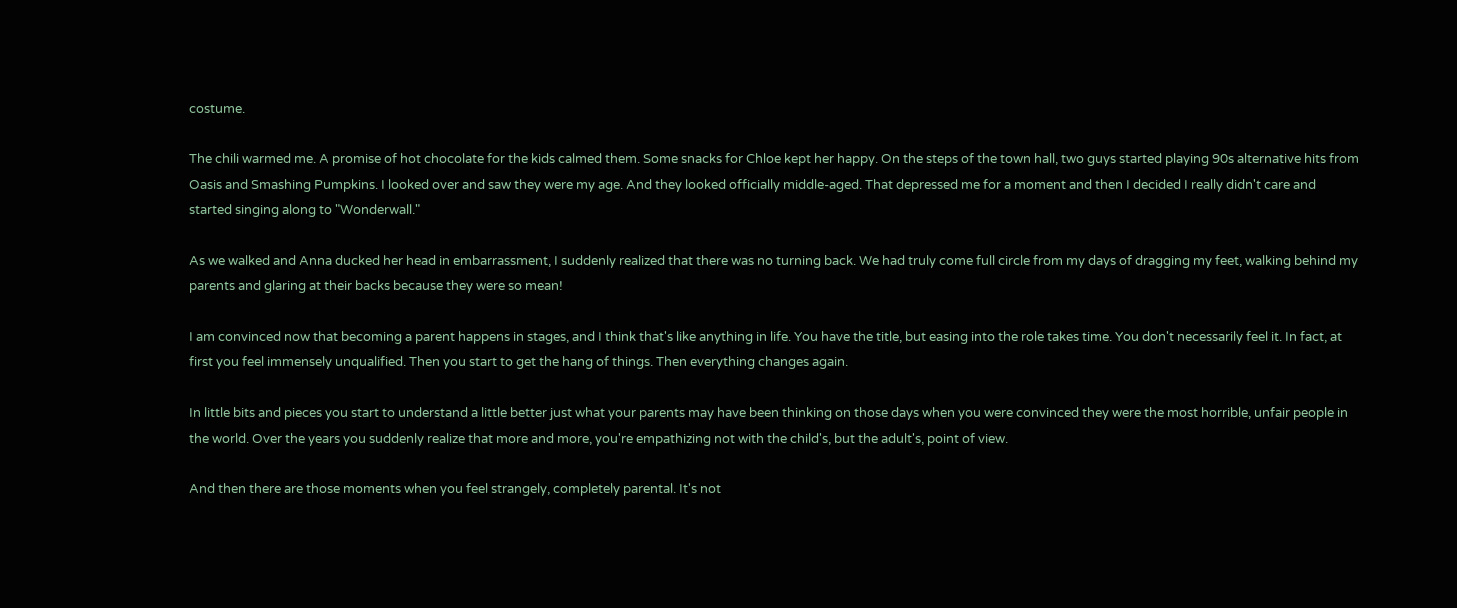costume.

The chili warmed me. A promise of hot chocolate for the kids calmed them. Some snacks for Chloe kept her happy. On the steps of the town hall, two guys started playing 90s alternative hits from Oasis and Smashing Pumpkins. I looked over and saw they were my age. And they looked officially middle-aged. That depressed me for a moment and then I decided I really didn't care and started singing along to "Wonderwall."

As we walked and Anna ducked her head in embarrassment, I suddenly realized that there was no turning back. We had truly come full circle from my days of dragging my feet, walking behind my parents and glaring at their backs because they were so mean!

I am convinced now that becoming a parent happens in stages, and I think that's like anything in life. You have the title, but easing into the role takes time. You don't necessarily feel it. In fact, at first you feel immensely unqualified. Then you start to get the hang of things. Then everything changes again.

In little bits and pieces you start to understand a little better just what your parents may have been thinking on those days when you were convinced they were the most horrible, unfair people in the world. Over the years you suddenly realize that more and more, you're empathizing not with the child's, but the adult's, point of view.

And then there are those moments when you feel strangely, completely parental. It's not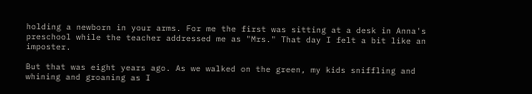holding a newborn in your arms. For me the first was sitting at a desk in Anna's preschool while the teacher addressed me as "Mrs." That day I felt a bit like an imposter.

But that was eight years ago. As we walked on the green, my kids sniffling and whining and groaning as I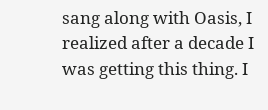sang along with Oasis, I realized after a decade I was getting this thing. I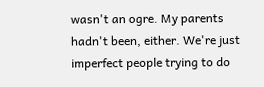wasn't an ogre. My parents hadn't been, either. We're just imperfect people trying to do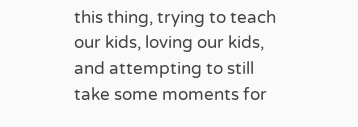this thing, trying to teach our kids, loving our kids, and attempting to still take some moments for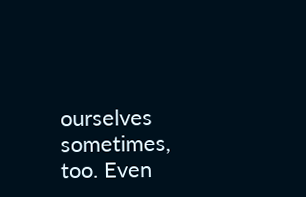ourselves sometimes, too. Even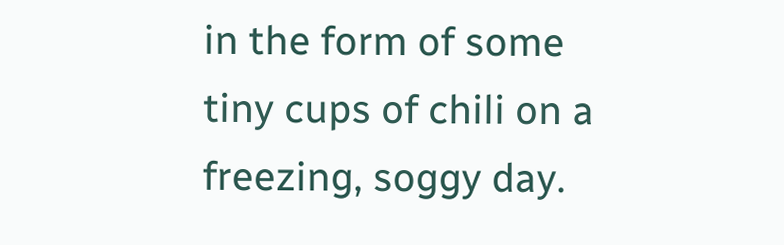in the form of some tiny cups of chili on a freezing, soggy day.